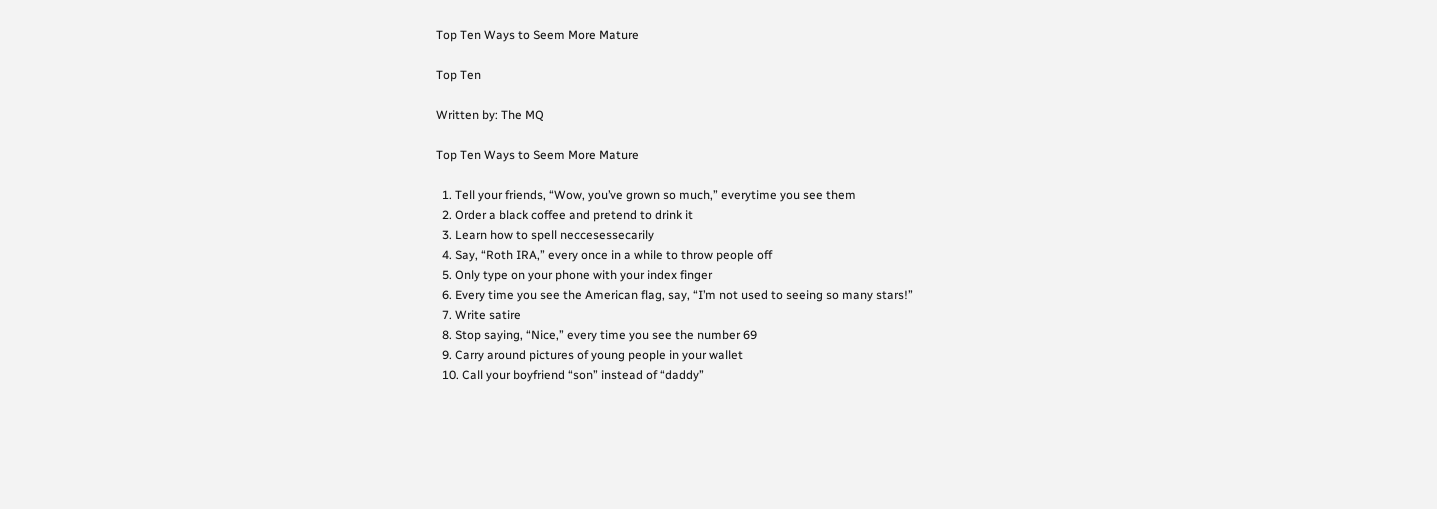Top Ten Ways to Seem More Mature

Top Ten

Written by: The MQ

Top Ten Ways to Seem More Mature

  1. Tell your friends, “Wow, you’ve grown so much,” everytime you see them
  2. Order a black coffee and pretend to drink it
  3. Learn how to spell neccesessecarily
  4. Say, “Roth IRA,” every once in a while to throw people off
  5. Only type on your phone with your index finger
  6. Every time you see the American flag, say, “I’m not used to seeing so many stars!”
  7. Write satire
  8. Stop saying, “Nice,” every time you see the number 69
  9. Carry around pictures of young people in your wallet
  10. Call your boyfriend “son” instead of “daddy”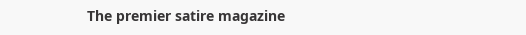The premier satire magazine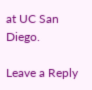at UC San Diego.

Leave a Reply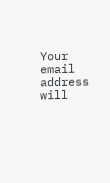Your email address will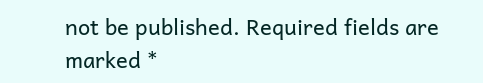not be published. Required fields are marked *